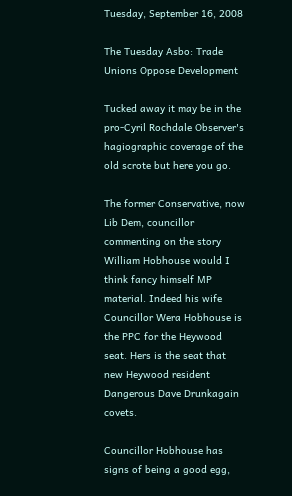Tuesday, September 16, 2008

The Tuesday Asbo: Trade Unions Oppose Development

Tucked away it may be in the pro-Cyril Rochdale Observer's hagiographic coverage of the old scrote but here you go.

The former Conservative, now Lib Dem, councillor commenting on the story William Hobhouse would I think fancy himself MP material. Indeed his wife Councillor Wera Hobhouse is the PPC for the Heywood seat. Hers is the seat that new Heywood resident Dangerous Dave Drunkagain covets.

Councillor Hobhouse has signs of being a good egg,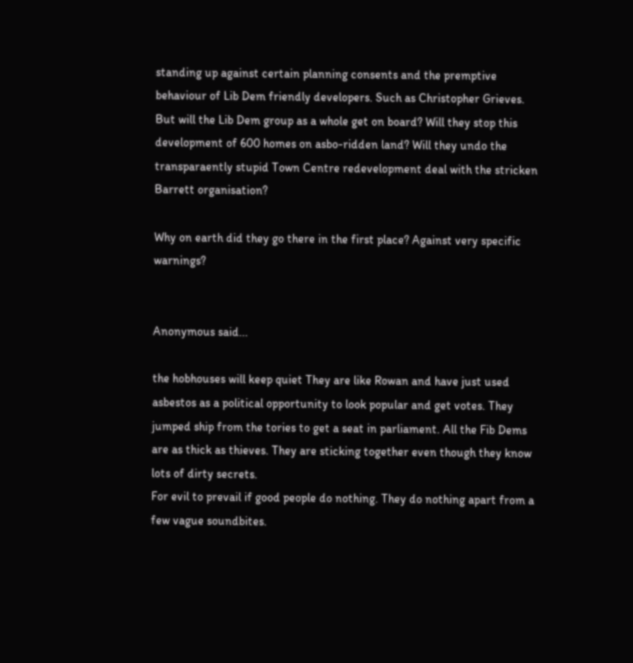standing up against certain planning consents and the premptive behaviour of Lib Dem friendly developers. Such as Christopher Grieves. But will the Lib Dem group as a whole get on board? Will they stop this development of 600 homes on asbo-ridden land? Will they undo the transparaently stupid Town Centre redevelopment deal with the stricken Barrett organisation?

Why on earth did they go there in the first place? Against very specific warnings?


Anonymous said...

the hobhouses will keep quiet They are like Rowan and have just used asbestos as a political opportunity to look popular and get votes. They jumped ship from the tories to get a seat in parliament. All the Fib Dems are as thick as thieves. They are sticking together even though they know lots of dirty secrets.
For evil to prevail if good people do nothing. They do nothing apart from a few vague soundbites.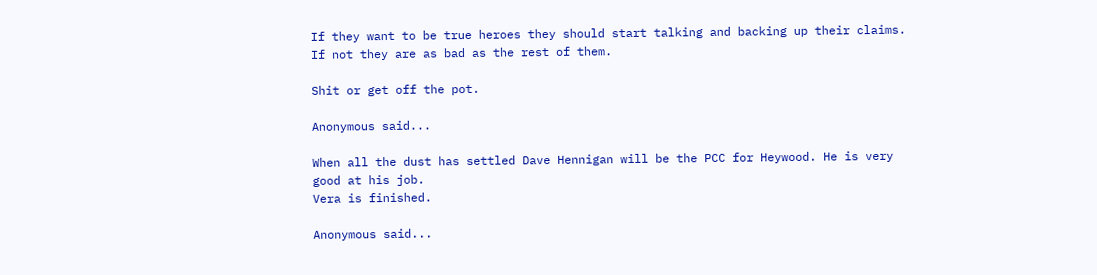If they want to be true heroes they should start talking and backing up their claims. If not they are as bad as the rest of them.

Shit or get off the pot.

Anonymous said...

When all the dust has settled Dave Hennigan will be the PCC for Heywood. He is very good at his job.
Vera is finished.

Anonymous said...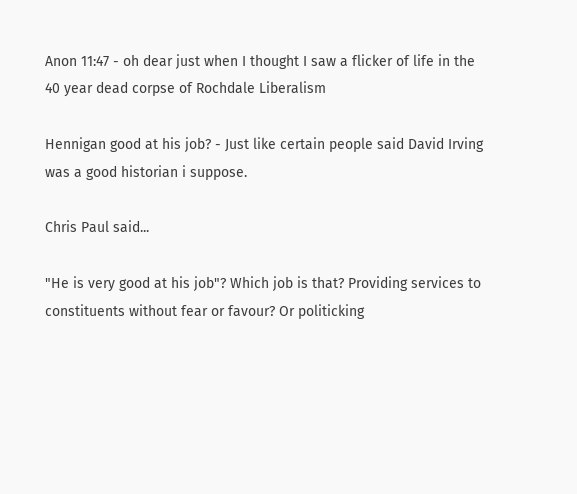Anon 11:47 - oh dear just when I thought I saw a flicker of life in the 40 year dead corpse of Rochdale Liberalism

Hennigan good at his job? - Just like certain people said David Irving was a good historian i suppose.

Chris Paul said...

"He is very good at his job"? Which job is that? Providing services to constituents without fear or favour? Or politicking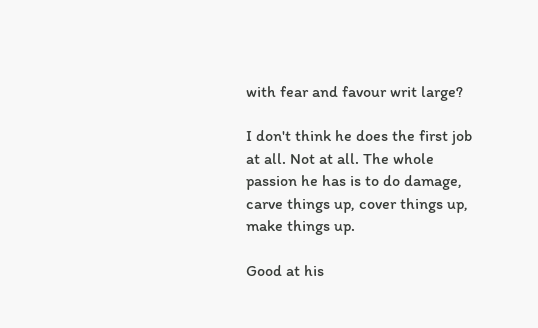with fear and favour writ large?

I don't think he does the first job at all. Not at all. The whole passion he has is to do damage, carve things up, cover things up, make things up.

Good at his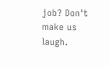job? Don't make us laugh.